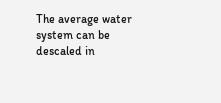The average water system can be descaled in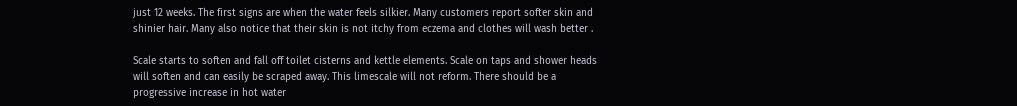just 12 weeks. The first signs are when the water feels silkier. Many customers report softer skin and shinier hair. Many also notice that their skin is not itchy from eczema and clothes will wash better .

Scale starts to soften and fall off toilet cisterns and kettle elements. Scale on taps and shower heads will soften and can easily be scraped away. This limescale will not reform. There should be a progressive increase in hot water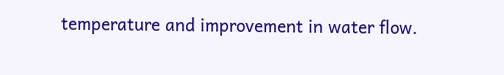temperature and improvement in water flow.